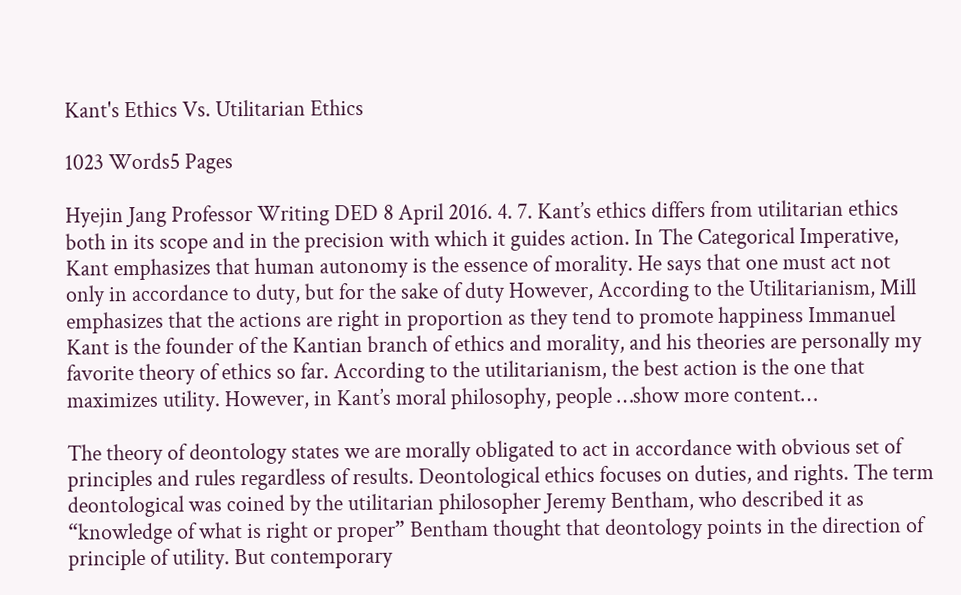Kant's Ethics Vs. Utilitarian Ethics

1023 Words5 Pages

Hyejin Jang Professor Writing DED 8 April 2016. 4. 7. Kant’s ethics differs from utilitarian ethics both in its scope and in the precision with which it guides action. In The Categorical Imperative, Kant emphasizes that human autonomy is the essence of morality. He says that one must act not only in accordance to duty, but for the sake of duty However, According to the Utilitarianism, Mill emphasizes that the actions are right in proportion as they tend to promote happiness Immanuel Kant is the founder of the Kantian branch of ethics and morality, and his theories are personally my favorite theory of ethics so far. According to the utilitarianism, the best action is the one that maximizes utility. However, in Kant’s moral philosophy, people …show more content…

The theory of deontology states we are morally obligated to act in accordance with obvious set of principles and rules regardless of results. Deontological ethics focuses on duties, and rights. The term deontological was coined by the utilitarian philosopher Jeremy Bentham, who described it as “knowledge of what is right or proper” Bentham thought that deontology points in the direction of principle of utility. But contemporary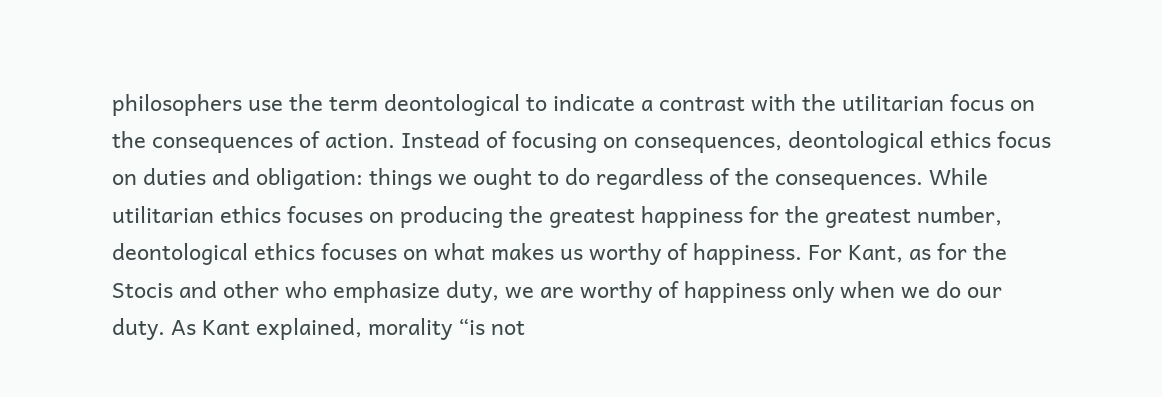philosophers use the term deontological to indicate a contrast with the utilitarian focus on the consequences of action. Instead of focusing on consequences, deontological ethics focus on duties and obligation: things we ought to do regardless of the consequences. While utilitarian ethics focuses on producing the greatest happiness for the greatest number, deontological ethics focuses on what makes us worthy of happiness. For Kant, as for the Stocis and other who emphasize duty, we are worthy of happiness only when we do our duty. As Kant explained, morality “is not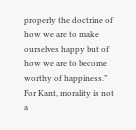properly the doctrine of how we are to make ourselves happy but of how we are to become worthy of happiness.” For Kant, morality is not a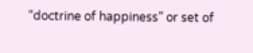“doctrine of happiness” or set of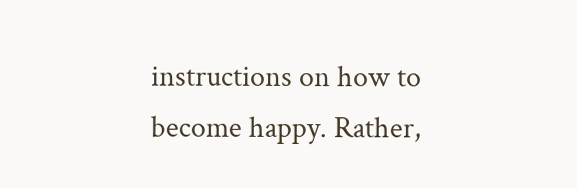instructions on how to become happy. Rather,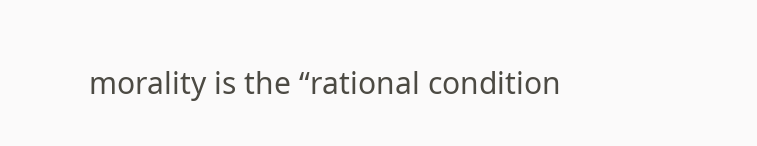morality is the “rational condition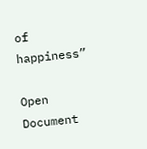of happiness”

Open Document